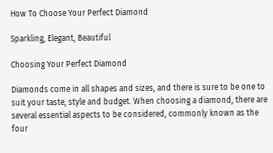How To Choose Your Perfect Diamond

Sparkling, Elegant, Beautiful

Choosing Your Perfect Diamond

Diamonds come in all shapes and sizes, and there is sure to be one to suit your taste, style and budget. When choosing a diamond, there are several essential aspects to be considered, commonly known as the four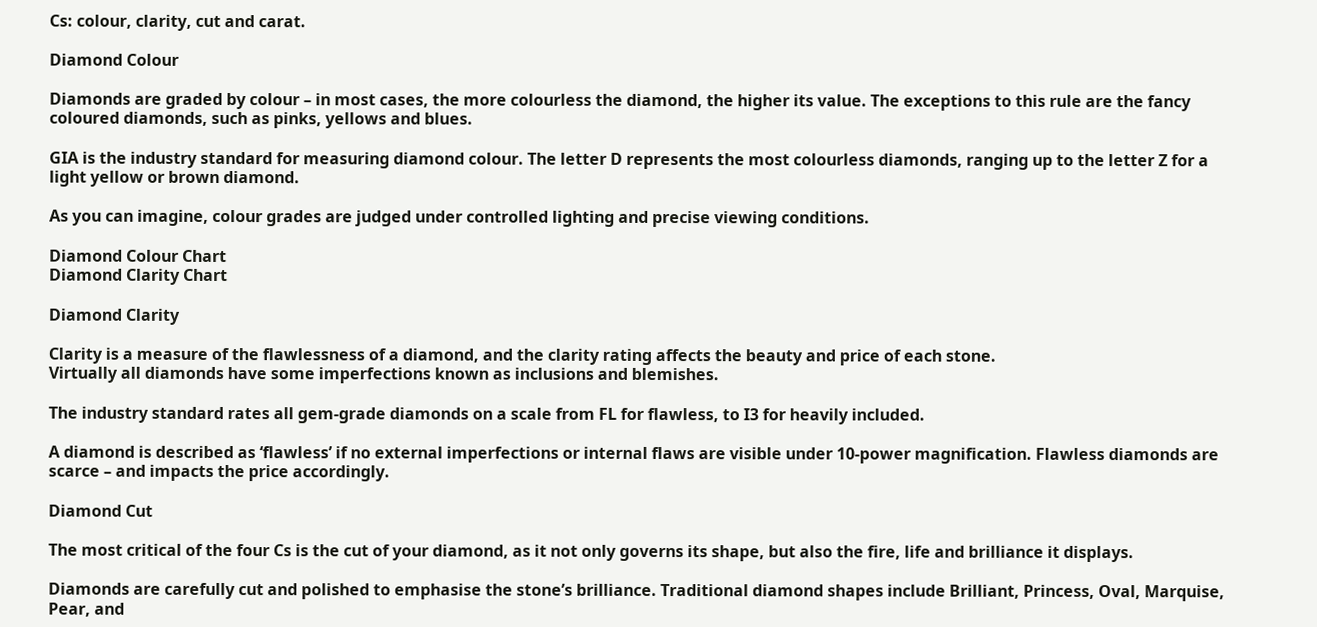Cs: colour, clarity, cut and carat.

Diamond Colour

Diamonds are graded by colour – in most cases, the more colourless the diamond, the higher its value. The exceptions to this rule are the fancy coloured diamonds, such as pinks, yellows and blues.

GIA is the industry standard for measuring diamond colour. The letter D represents the most colourless diamonds, ranging up to the letter Z for a light yellow or brown diamond.

As you can imagine, colour grades are judged under controlled lighting and precise viewing conditions.

Diamond Colour Chart
Diamond Clarity Chart

Diamond Clarity

Clarity is a measure of the flawlessness of a diamond, and the clarity rating affects the beauty and price of each stone.
Virtually all diamonds have some imperfections known as inclusions and blemishes.

The industry standard rates all gem-grade diamonds on a scale from FL for flawless, to I3 for heavily included.

A diamond is described as ‘flawless’ if no external imperfections or internal flaws are visible under 10-power magnification. Flawless diamonds are scarce – and impacts the price accordingly.

Diamond Cut

The most critical of the four Cs is the cut of your diamond, as it not only governs its shape, but also the fire, life and brilliance it displays.

Diamonds are carefully cut and polished to emphasise the stone’s brilliance. Traditional diamond shapes include Brilliant, Princess, Oval, Marquise, Pear, and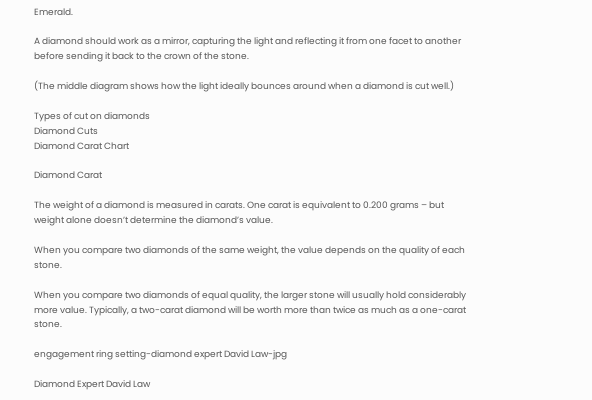Emerald.

A diamond should work as a mirror, capturing the light and reflecting it from one facet to another before sending it back to the crown of the stone.

(The middle diagram shows how the light ideally bounces around when a diamond is cut well.)

Types of cut on diamonds
Diamond Cuts
Diamond Carat Chart

Diamond Carat

The weight of a diamond is measured in carats. One carat is equivalent to 0.200 grams – but weight alone doesn’t determine the diamond’s value.

When you compare two diamonds of the same weight, the value depends on the quality of each stone.

When you compare two diamonds of equal quality, the larger stone will usually hold considerably more value. Typically, a two-carat diamond will be worth more than twice as much as a one-carat stone.

engagement ring setting-diamond expert David Law-jpg

Diamond Expert David Law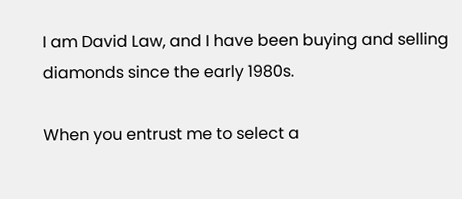I am David Law, and I have been buying and selling diamonds since the early 1980s.

When you entrust me to select a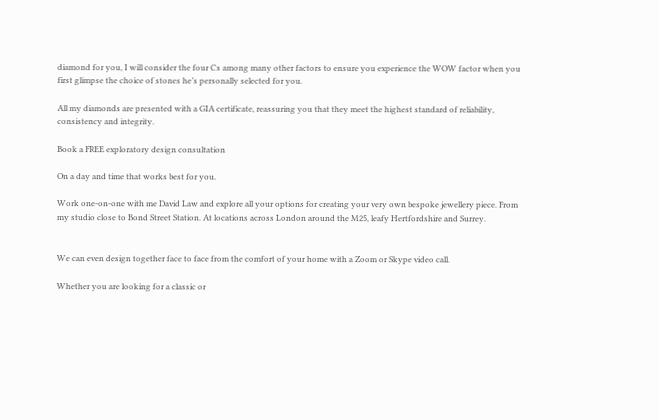diamond for you, I will consider the four Cs among many other factors to ensure you experience the WOW factor when you first glimpse the choice of stones he’s personally selected for you.

All my diamonds are presented with a GIA certificate, reassuring you that they meet the highest standard of reliability, consistency and integrity.

Book a FREE exploratory design consultation

On a day and time that works best for you.

Work one-on-one with me David Law and explore all your options for creating your very own bespoke jewellery piece. From my studio close to Bond Street Station. At locations across London around the M25, leafy Hertfordshire and Surrey.


We can even design together face to face from the comfort of your home with a Zoom or Skype video call.

Whether you are looking for a classic or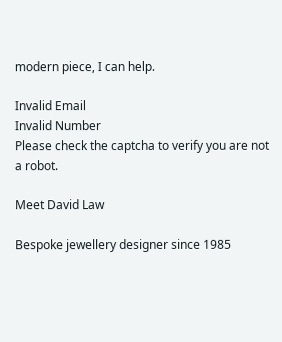modern piece, I can help.

Invalid Email
Invalid Number
Please check the captcha to verify you are not a robot.

Meet David Law

Bespoke jewellery designer since 1985